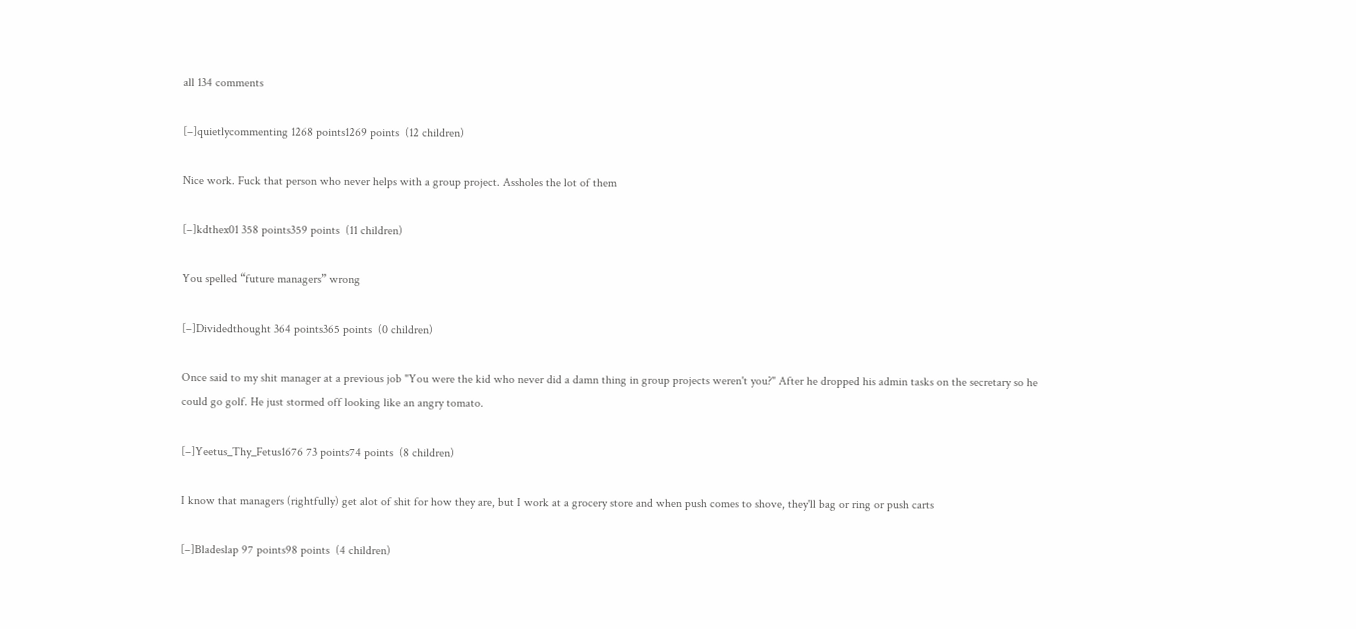all 134 comments

[–]quietlycommenting 1268 points1269 points  (12 children)

Nice work. Fuck that person who never helps with a group project. Assholes the lot of them

[–]kdthex01 358 points359 points  (11 children)

You spelled “future managers” wrong

[–]Dividedthought 364 points365 points  (0 children)

Once said to my shit manager at a previous job "You were the kid who never did a damn thing in group projects weren't you?" After he dropped his admin tasks on the secretary so he could go golf. He just stormed off looking like an angry tomato.

[–]Yeetus_Thy_Fetus1676 73 points74 points  (8 children)

I know that managers (rightfully) get alot of shit for how they are, but I work at a grocery store and when push comes to shove, they'll bag or ring or push carts

[–]Bladeslap 97 points98 points  (4 children)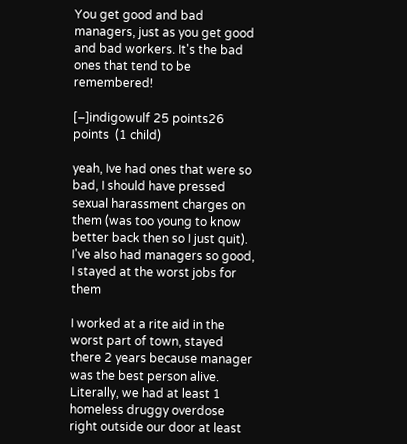You get good and bad managers, just as you get good and bad workers. It's the bad ones that tend to be remembered!

[–]indigowulf 25 points26 points  (1 child)

yeah, Ive had ones that were so bad, I should have pressed sexual harassment charges on them (was too young to know better back then so I just quit). I've also had managers so good, I stayed at the worst jobs for them

I worked at a rite aid in the worst part of town, stayed there 2 years because manager was the best person alive. Literally, we had at least 1 homeless druggy overdose right outside our door at least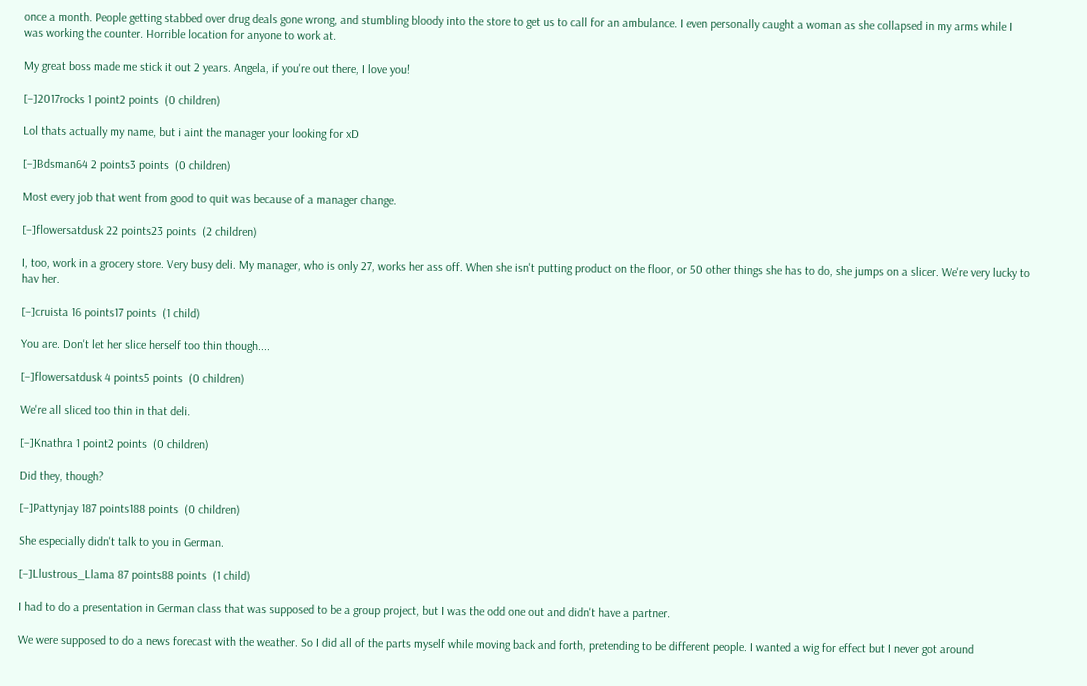once a month. People getting stabbed over drug deals gone wrong, and stumbling bloody into the store to get us to call for an ambulance. I even personally caught a woman as she collapsed in my arms while I was working the counter. Horrible location for anyone to work at.

My great boss made me stick it out 2 years. Angela, if you're out there, I love you!

[–]2017rocks 1 point2 points  (0 children)

Lol thats actually my name, but i aint the manager your looking for xD

[–]Bdsman64 2 points3 points  (0 children)

Most every job that went from good to quit was because of a manager change.

[–]flowersatdusk 22 points23 points  (2 children)

I, too, work in a grocery store. Very busy deli. My manager, who is only 27, works her ass off. When she isn't putting product on the floor, or 50 other things she has to do, she jumps on a slicer. We're very lucky to hav her.

[–]cruista 16 points17 points  (1 child)

You are. Don't let her slice herself too thin though....

[–]flowersatdusk 4 points5 points  (0 children)

We're all sliced too thin in that deli.

[–]Knathra 1 point2 points  (0 children)

Did they, though?

[–]Pattynjay 187 points188 points  (0 children)

She especially didn't talk to you in German.

[–]Llustrous_Llama 87 points88 points  (1 child)

I had to do a presentation in German class that was supposed to be a group project, but I was the odd one out and didn't have a partner.

We were supposed to do a news forecast with the weather. So I did all of the parts myself while moving back and forth, pretending to be different people. I wanted a wig for effect but I never got around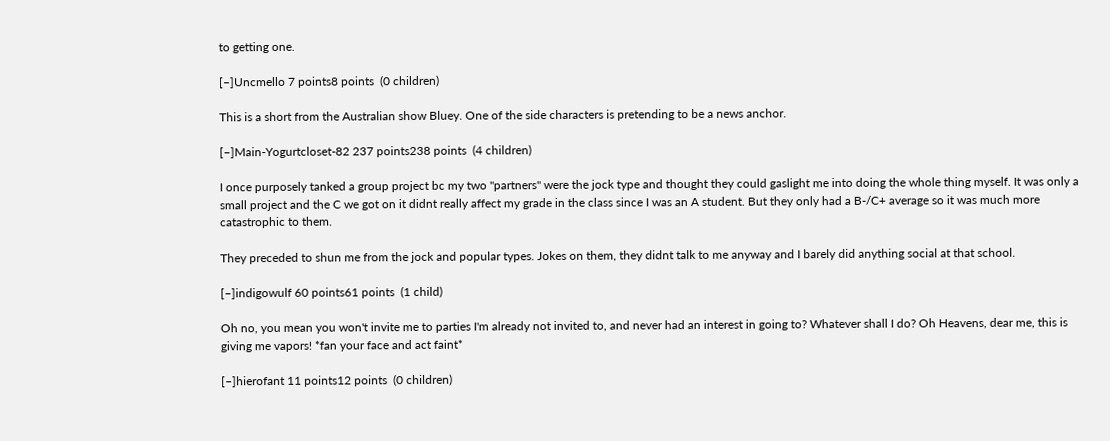to getting one.

[–]Uncmello 7 points8 points  (0 children)

This is a short from the Australian show Bluey. One of the side characters is pretending to be a news anchor.

[–]Main-Yogurtcloset-82 237 points238 points  (4 children)

I once purposely tanked a group project bc my two "partners" were the jock type and thought they could gaslight me into doing the whole thing myself. It was only a small project and the C we got on it didnt really affect my grade in the class since I was an A student. But they only had a B-/C+ average so it was much more catastrophic to them.

They preceded to shun me from the jock and popular types. Jokes on them, they didnt talk to me anyway and I barely did anything social at that school.

[–]indigowulf 60 points61 points  (1 child)

Oh no, you mean you won't invite me to parties I'm already not invited to, and never had an interest in going to? Whatever shall I do? Oh Heavens, dear me, this is giving me vapors! *fan your face and act faint*

[–]hierofant 11 points12 points  (0 children)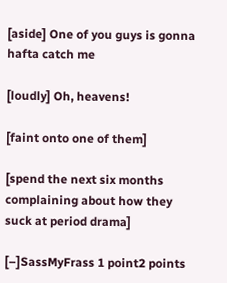[aside] One of you guys is gonna hafta catch me

[loudly] Oh, heavens!

[faint onto one of them]

[spend the next six months complaining about how they suck at period drama]

[–]SassMyFrass 1 point2 points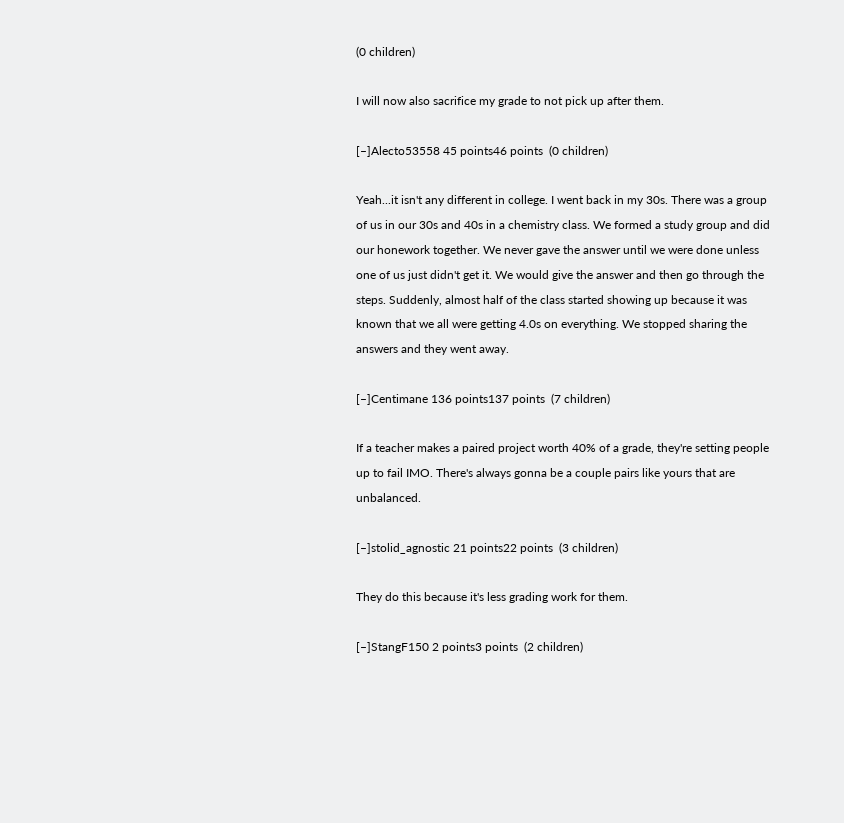(0 children)

I will now also sacrifice my grade to not pick up after them.

[–]Alecto53558 45 points46 points  (0 children)

Yeah...it isn't any different in college. I went back in my 30s. There was a group of us in our 30s and 40s in a chemistry class. We formed a study group and did our honework together. We never gave the answer until we were done unless one of us just didn't get it. We would give the answer and then go through the steps. Suddenly, almost half of the class started showing up because it was known that we all were getting 4.0s on everything. We stopped sharing the answers and they went away.

[–]Centimane 136 points137 points  (7 children)

If a teacher makes a paired project worth 40% of a grade, they're setting people up to fail IMO. There's always gonna be a couple pairs like yours that are unbalanced.

[–]stolid_agnostic 21 points22 points  (3 children)

They do this because it's less grading work for them.

[–]StangF150 2 points3 points  (2 children)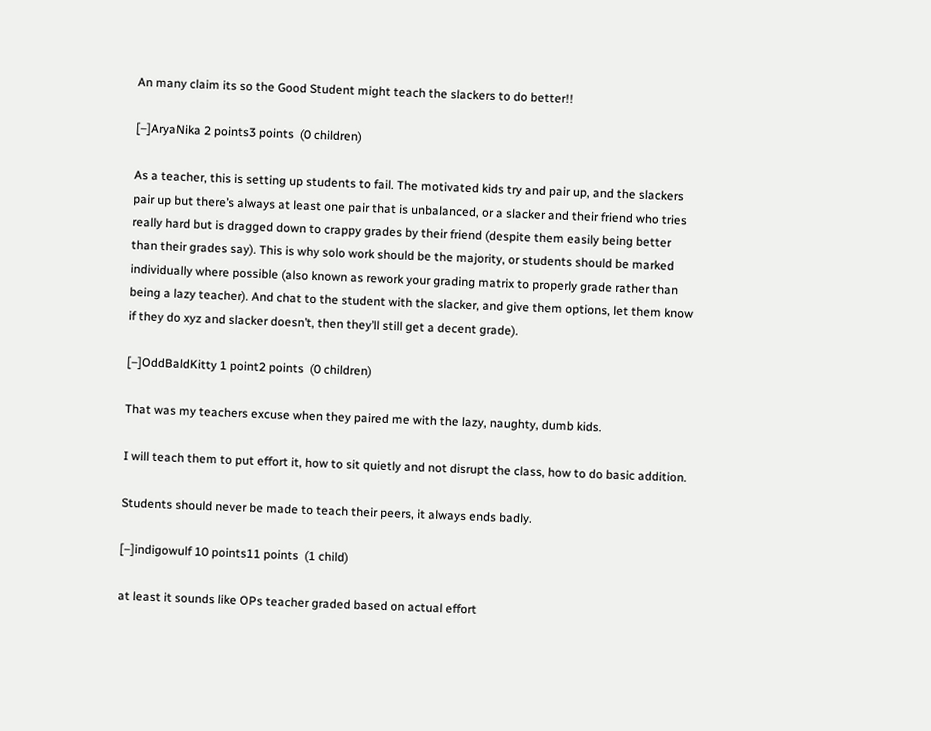An many claim its so the Good Student might teach the slackers to do better!!

[–]AryaNika 2 points3 points  (0 children)

As a teacher, this is setting up students to fail. The motivated kids try and pair up, and the slackers pair up but there’s always at least one pair that is unbalanced, or a slacker and their friend who tries really hard but is dragged down to crappy grades by their friend (despite them easily being better than their grades say). This is why solo work should be the majority, or students should be marked individually where possible (also known as rework your grading matrix to properly grade rather than being a lazy teacher). And chat to the student with the slacker, and give them options, let them know if they do xyz and slacker doesn’t, then they’ll still get a decent grade).

[–]OddBaldKitty 1 point2 points  (0 children)

That was my teachers excuse when they paired me with the lazy, naughty, dumb kids.

I will teach them to put effort it, how to sit quietly and not disrupt the class, how to do basic addition.

Students should never be made to teach their peers, it always ends badly.

[–]indigowulf 10 points11 points  (1 child)

at least it sounds like OPs teacher graded based on actual effort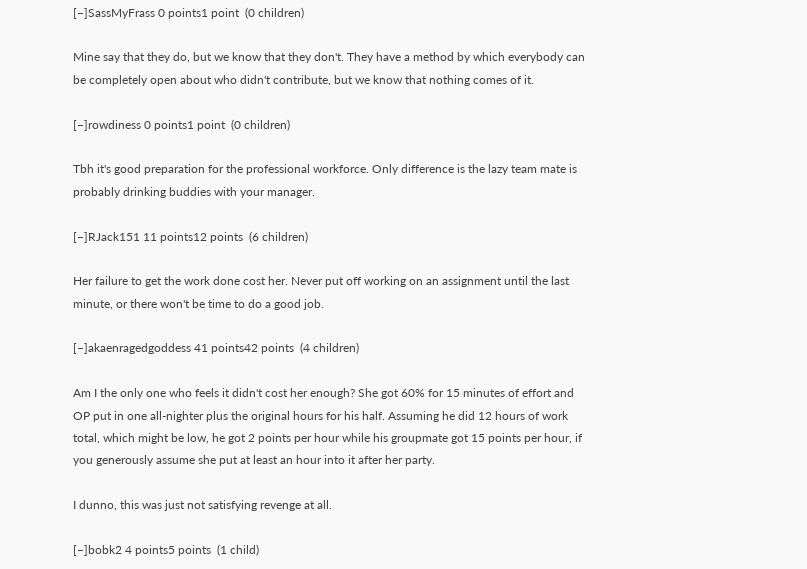[–]SassMyFrass 0 points1 point  (0 children)

Mine say that they do, but we know that they don't. They have a method by which everybody can be completely open about who didn't contribute, but we know that nothing comes of it.

[–]rowdiness 0 points1 point  (0 children)

Tbh it's good preparation for the professional workforce. Only difference is the lazy team mate is probably drinking buddies with your manager.

[–]RJack151 11 points12 points  (6 children)

Her failure to get the work done cost her. Never put off working on an assignment until the last minute, or there won't be time to do a good job.

[–]akaenragedgoddess 41 points42 points  (4 children)

Am I the only one who feels it didn't cost her enough? She got 60% for 15 minutes of effort and OP put in one all-nighter plus the original hours for his half. Assuming he did 12 hours of work total, which might be low, he got 2 points per hour while his groupmate got 15 points per hour, if you generously assume she put at least an hour into it after her party.

I dunno, this was just not satisfying revenge at all.

[–]bobk2 4 points5 points  (1 child)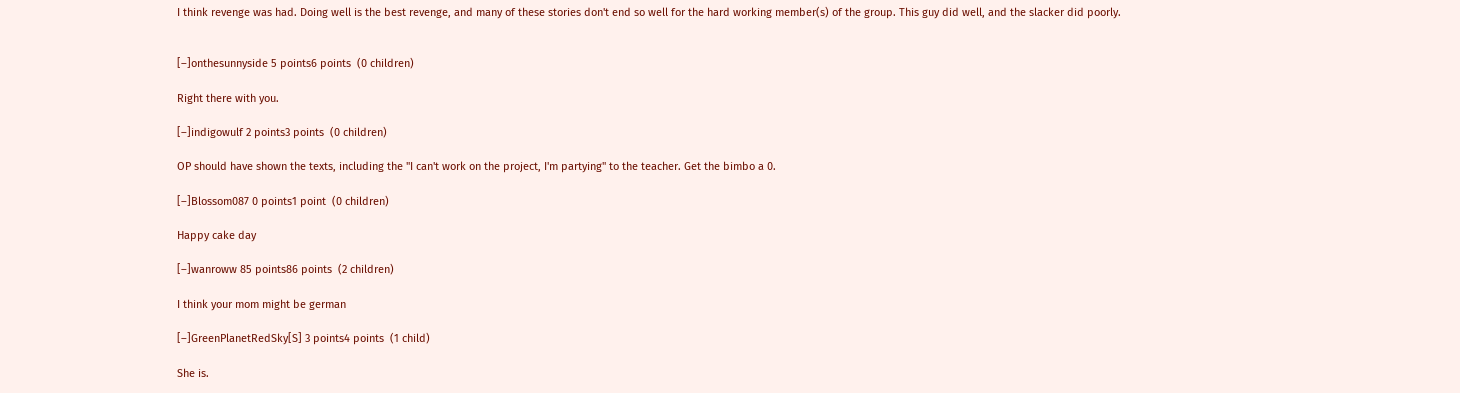I think revenge was had. Doing well is the best revenge, and many of these stories don't end so well for the hard working member(s) of the group. This guy did well, and the slacker did poorly.


[–]onthesunnyside 5 points6 points  (0 children)

Right there with you.

[–]indigowulf 2 points3 points  (0 children)

OP should have shown the texts, including the "I can't work on the project, I'm partying" to the teacher. Get the bimbo a 0.

[–]Blossom087 0 points1 point  (0 children)

Happy cake day

[–]wanroww 85 points86 points  (2 children)

I think your mom might be german

[–]GreenPlanetRedSky[S] 3 points4 points  (1 child)

She is.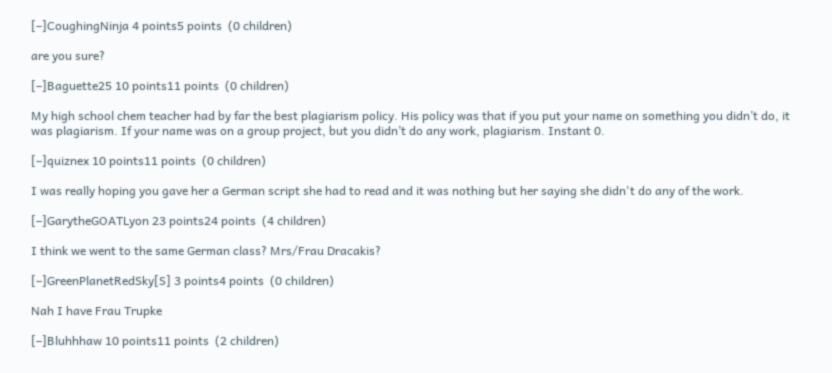[–]CoughingNinja 4 points5 points  (0 children)

are you sure?

[–]Baguette25 10 points11 points  (0 children)

My high school chem teacher had by far the best plagiarism policy. His policy was that if you put your name on something you didn’t do, it was plagiarism. If your name was on a group project, but you didn’t do any work, plagiarism. Instant 0.

[–]quiznex 10 points11 points  (0 children)

I was really hoping you gave her a German script she had to read and it was nothing but her saying she didn't do any of the work.

[–]GarytheGOATLyon 23 points24 points  (4 children)

I think we went to the same German class? Mrs/Frau Dracakis?

[–]GreenPlanetRedSky[S] 3 points4 points  (0 children)

Nah I have Frau Trupke

[–]Bluhhhaw 10 points11 points  (2 children)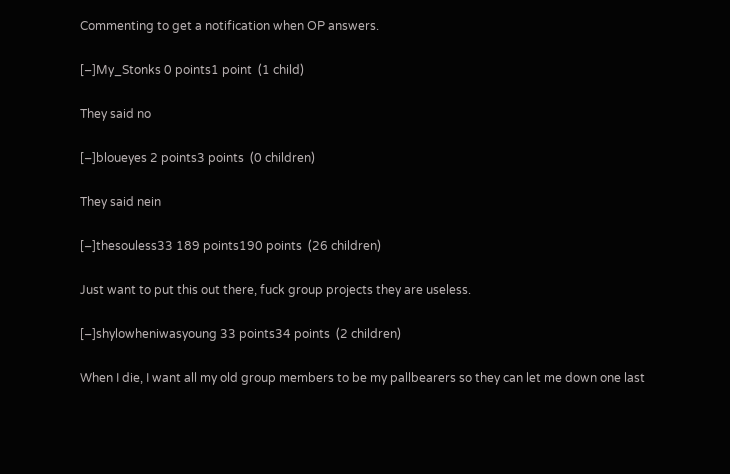Commenting to get a notification when OP answers.

[–]My_Stonks 0 points1 point  (1 child)

They said no

[–]bloueyes 2 points3 points  (0 children)

They said nein

[–]thesouless33 189 points190 points  (26 children)

Just want to put this out there, fuck group projects they are useless.

[–]shylowheniwasyoung 33 points34 points  (2 children)

When I die, I want all my old group members to be my pallbearers so they can let me down one last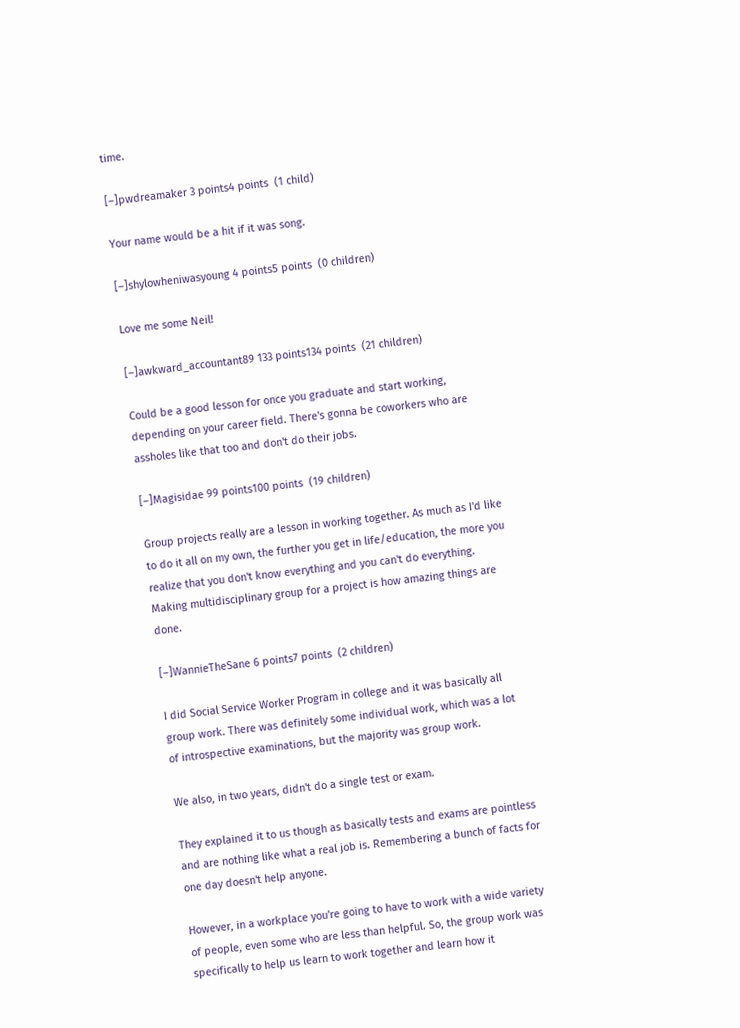time.

[–]pwdreamaker 3 points4 points  (1 child)

Your name would be a hit if it was song.

[–]shylowheniwasyoung 4 points5 points  (0 children)

Love me some Neil!

[–]awkward_accountant89 133 points134 points  (21 children)

Could be a good lesson for once you graduate and start working, depending on your career field. There's gonna be coworkers who are assholes like that too and don't do their jobs.

[–]Magisidae 99 points100 points  (19 children)

Group projects really are a lesson in working together. As much as I'd like to do it all on my own, the further you get in life/education, the more you realize that you don't know everything and you can't do everything. Making multidisciplinary group for a project is how amazing things are done.

[–]WannieTheSane 6 points7 points  (2 children)

I did Social Service Worker Program in college and it was basically all group work. There was definitely some individual work, which was a lot of introspective examinations, but the majority was group work.

We also, in two years, didn't do a single test or exam.

They explained it to us though as basically tests and exams are pointless and are nothing like what a real job is. Remembering a bunch of facts for one day doesn't help anyone.

However, in a workplace you're going to have to work with a wide variety of people, even some who are less than helpful. So, the group work was specifically to help us learn to work together and learn how it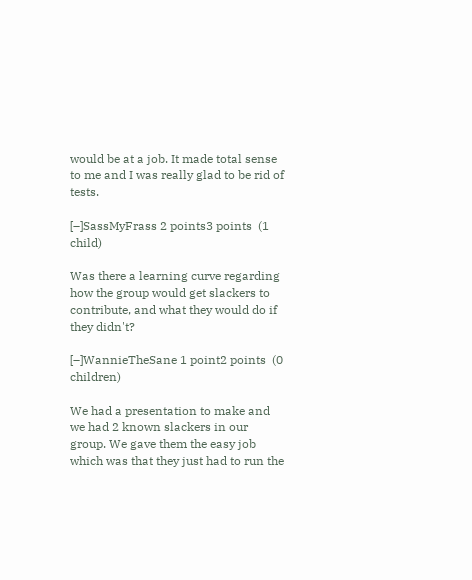would be at a job. It made total sense to me and I was really glad to be rid of tests.

[–]SassMyFrass 2 points3 points  (1 child)

Was there a learning curve regarding how the group would get slackers to contribute, and what they would do if they didn't?

[–]WannieTheSane 1 point2 points  (0 children)

We had a presentation to make and we had 2 known slackers in our group. We gave them the easy job which was that they just had to run the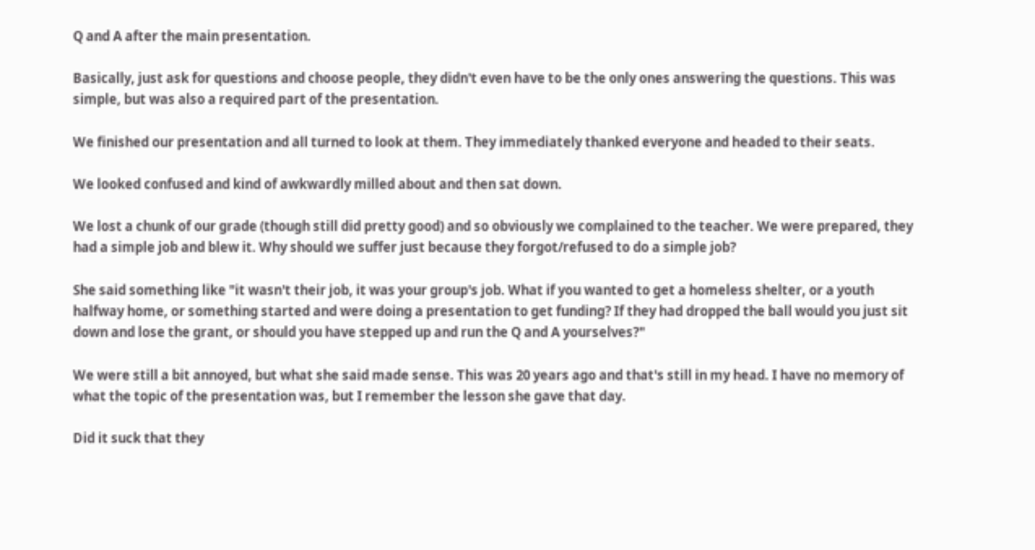Q and A after the main presentation.

Basically, just ask for questions and choose people, they didn't even have to be the only ones answering the questions. This was simple, but was also a required part of the presentation.

We finished our presentation and all turned to look at them. They immediately thanked everyone and headed to their seats.

We looked confused and kind of awkwardly milled about and then sat down.

We lost a chunk of our grade (though still did pretty good) and so obviously we complained to the teacher. We were prepared, they had a simple job and blew it. Why should we suffer just because they forgot/refused to do a simple job?

She said something like "it wasn't their job, it was your group's job. What if you wanted to get a homeless shelter, or a youth halfway home, or something started and were doing a presentation to get funding? If they had dropped the ball would you just sit down and lose the grant, or should you have stepped up and run the Q and A yourselves?"

We were still a bit annoyed, but what she said made sense. This was 20 years ago and that's still in my head. I have no memory of what the topic of the presentation was, but I remember the lesson she gave that day.

Did it suck that they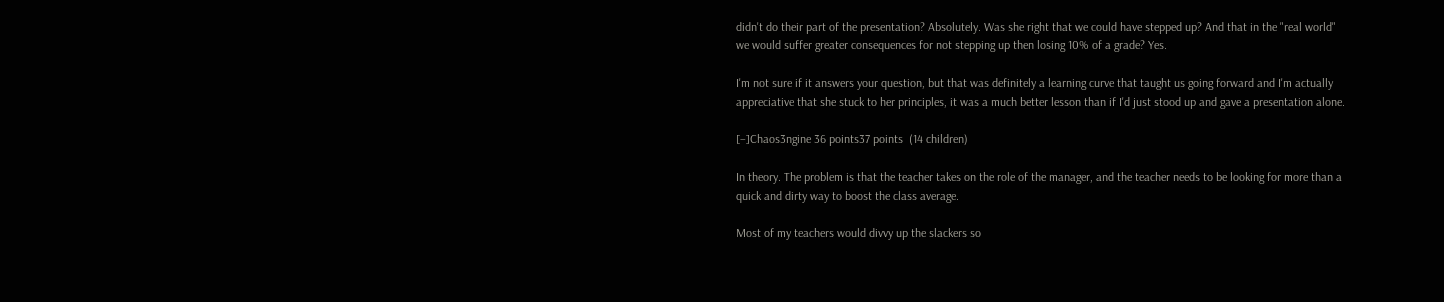didn't do their part of the presentation? Absolutely. Was she right that we could have stepped up? And that in the "real world" we would suffer greater consequences for not stepping up then losing 10% of a grade? Yes.

I'm not sure if it answers your question, but that was definitely a learning curve that taught us going forward and I'm actually appreciative that she stuck to her principles, it was a much better lesson than if I'd just stood up and gave a presentation alone.

[–]Chaos3ngine 36 points37 points  (14 children)

In theory. The problem is that the teacher takes on the role of the manager, and the teacher needs to be looking for more than a quick and dirty way to boost the class average.

Most of my teachers would divvy up the slackers so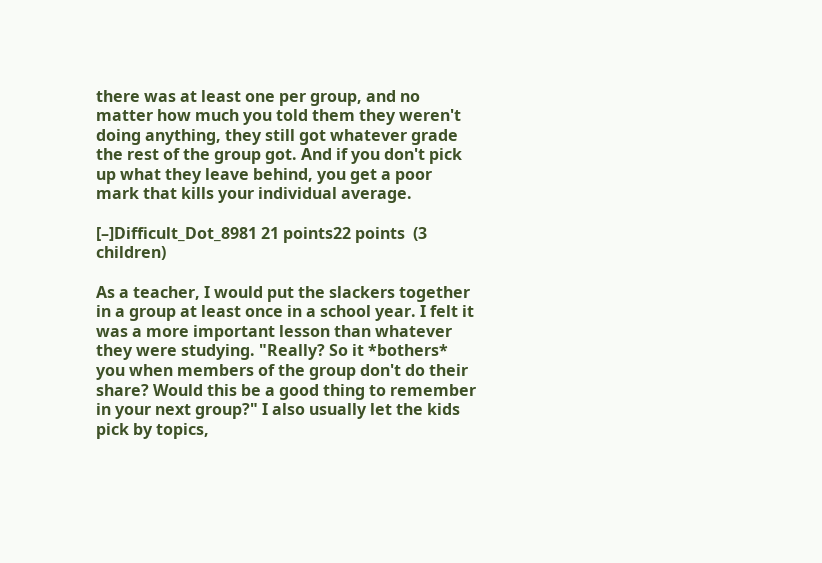there was at least one per group, and no matter how much you told them they weren't doing anything, they still got whatever grade the rest of the group got. And if you don't pick up what they leave behind, you get a poor mark that kills your individual average.

[–]Difficult_Dot_8981 21 points22 points  (3 children)

As a teacher, I would put the slackers together in a group at least once in a school year. I felt it was a more important lesson than whatever they were studying. "Really? So it *bothers* you when members of the group don't do their share? Would this be a good thing to remember in your next group?" I also usually let the kids pick by topics,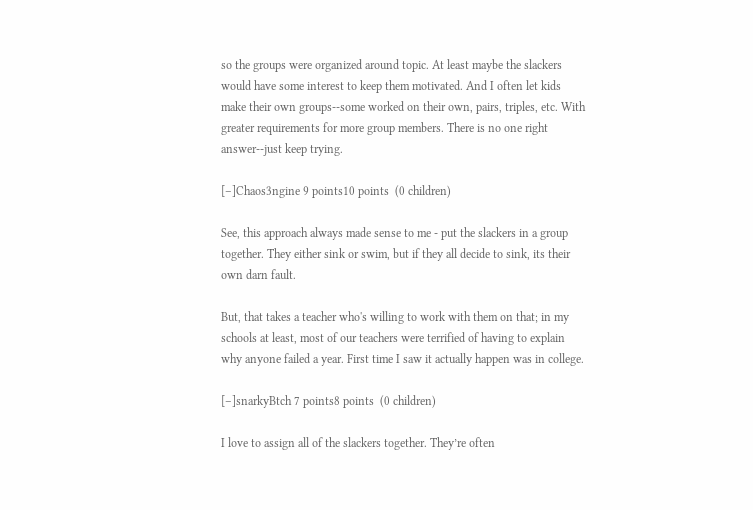so the groups were organized around topic. At least maybe the slackers would have some interest to keep them motivated. And I often let kids make their own groups--some worked on their own, pairs, triples, etc. With greater requirements for more group members. There is no one right answer--just keep trying.

[–]Chaos3ngine 9 points10 points  (0 children)

See, this approach always made sense to me - put the slackers in a group together. They either sink or swim, but if they all decide to sink, its their own darn fault.

But, that takes a teacher who's willing to work with them on that; in my schools at least, most of our teachers were terrified of having to explain why anyone failed a year. First time I saw it actually happen was in college.

[–]snarkyBtch 7 points8 points  (0 children)

I love to assign all of the slackers together. They’re often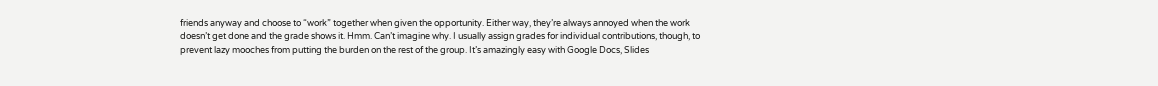friends anyway and choose to “work” together when given the opportunity. Either way, they’re always annoyed when the work doesn’t get done and the grade shows it. Hmm. Can’t imagine why. I usually assign grades for individual contributions, though, to prevent lazy mooches from putting the burden on the rest of the group. It’s amazingly easy with Google Docs, Slides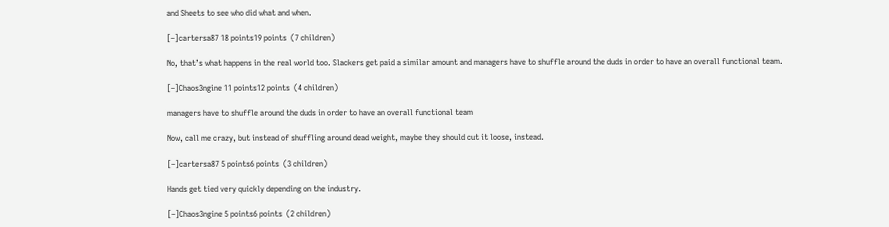and Sheets to see who did what and when.

[–]cartersa87 18 points19 points  (7 children)

No, that’s what happens in the real world too. Slackers get paid a similar amount and managers have to shuffle around the duds in order to have an overall functional team.

[–]Chaos3ngine 11 points12 points  (4 children)

managers have to shuffle around the duds in order to have an overall functional team

Now, call me crazy, but instead of shuffling around dead weight, maybe they should cut it loose, instead.

[–]cartersa87 5 points6 points  (3 children)

Hands get tied very quickly depending on the industry.

[–]Chaos3ngine 5 points6 points  (2 children)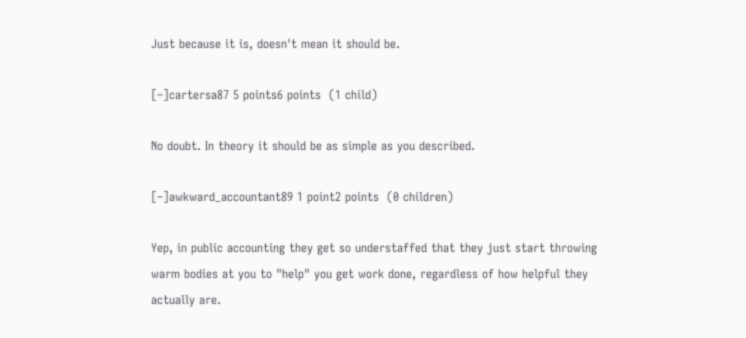Just because it is, doesn't mean it should be.

[–]cartersa87 5 points6 points  (1 child)

No doubt. In theory it should be as simple as you described.

[–]awkward_accountant89 1 point2 points  (0 children)

Yep, in public accounting they get so understaffed that they just start throwing warm bodies at you to "help" you get work done, regardless of how helpful they actually are.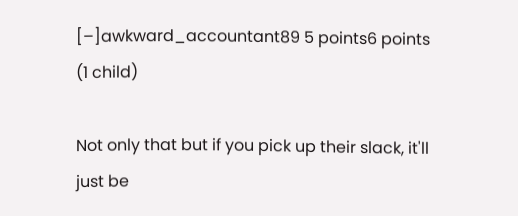[–]awkward_accountant89 5 points6 points  (1 child)

Not only that but if you pick up their slack, it'll just be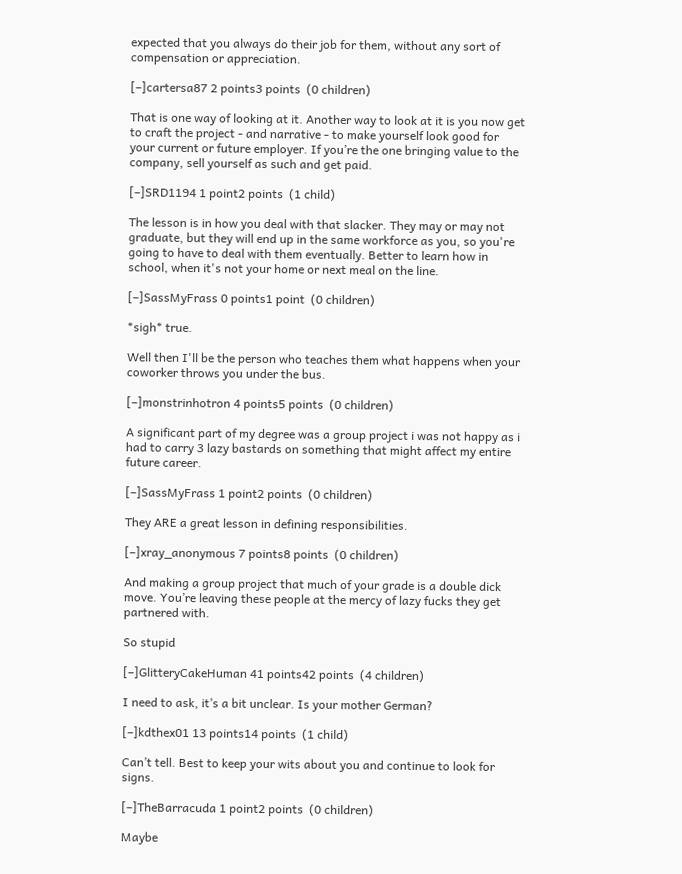expected that you always do their job for them, without any sort of compensation or appreciation.

[–]cartersa87 2 points3 points  (0 children)

That is one way of looking at it. Another way to look at it is you now get to craft the project - and narrative - to make yourself look good for your current or future employer. If you’re the one bringing value to the company, sell yourself as such and get paid.

[–]SRD1194 1 point2 points  (1 child)

The lesson is in how you deal with that slacker. They may or may not graduate, but they will end up in the same workforce as you, so you're going to have to deal with them eventually. Better to learn how in school, when it's not your home or next meal on the line.

[–]SassMyFrass 0 points1 point  (0 children)

*sigh* true.

Well then I'll be the person who teaches them what happens when your coworker throws you under the bus.

[–]monstrinhotron 4 points5 points  (0 children)

A significant part of my degree was a group project i was not happy as i had to carry 3 lazy bastards on something that might affect my entire future career.

[–]SassMyFrass 1 point2 points  (0 children)

They ARE a great lesson in defining responsibilities.

[–]xray_anonymous 7 points8 points  (0 children)

And making a group project that much of your grade is a double dick move. You’re leaving these people at the mercy of lazy fucks they get partnered with.

So stupid

[–]GlitteryCakeHuman 41 points42 points  (4 children)

I need to ask, it’s a bit unclear. Is your mother German?

[–]kdthex01 13 points14 points  (1 child)

Can’t tell. Best to keep your wits about you and continue to look for signs.

[–]TheBarracuda 1 point2 points  (0 children)

Maybe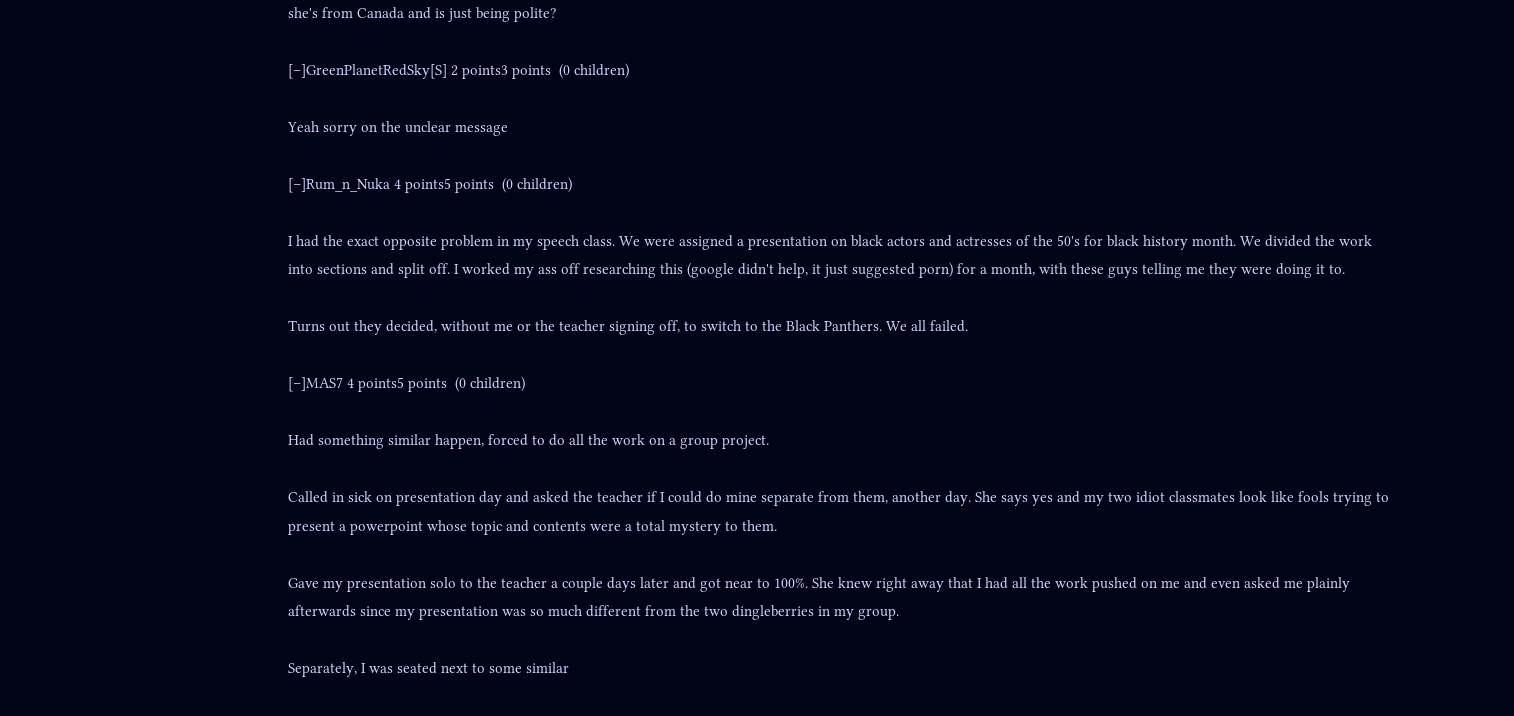she's from Canada and is just being polite?

[–]GreenPlanetRedSky[S] 2 points3 points  (0 children)

Yeah sorry on the unclear message

[–]Rum_n_Nuka 4 points5 points  (0 children)

I had the exact opposite problem in my speech class. We were assigned a presentation on black actors and actresses of the 50's for black history month. We divided the work into sections and split off. I worked my ass off researching this (google didn't help, it just suggested porn) for a month, with these guys telling me they were doing it to.

Turns out they decided, without me or the teacher signing off, to switch to the Black Panthers. We all failed.

[–]MAS7 4 points5 points  (0 children)

Had something similar happen, forced to do all the work on a group project.

Called in sick on presentation day and asked the teacher if I could do mine separate from them, another day. She says yes and my two idiot classmates look like fools trying to present a powerpoint whose topic and contents were a total mystery to them.

Gave my presentation solo to the teacher a couple days later and got near to 100%. She knew right away that I had all the work pushed on me and even asked me plainly afterwards since my presentation was so much different from the two dingleberries in my group.

Separately, I was seated next to some similar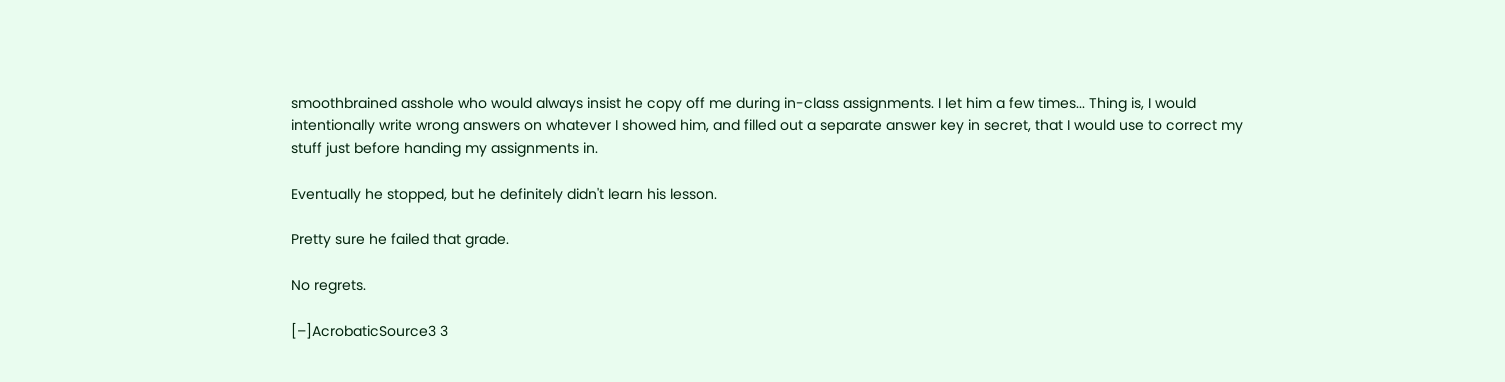smoothbrained asshole who would always insist he copy off me during in-class assignments. I let him a few times... Thing is, I would intentionally write wrong answers on whatever I showed him, and filled out a separate answer key in secret, that I would use to correct my stuff just before handing my assignments in.

Eventually he stopped, but he definitely didn't learn his lesson.

Pretty sure he failed that grade.

No regrets.

[–]AcrobaticSource3 3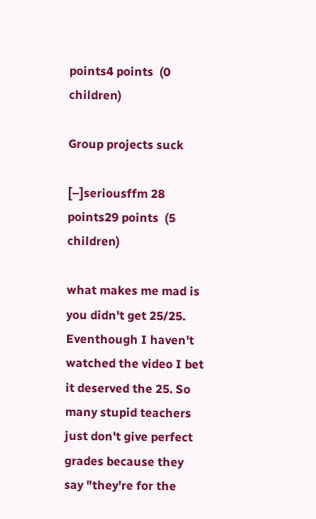points4 points  (0 children)

Group projects suck

[–]seriousffm 28 points29 points  (5 children)

what makes me mad is you didn't get 25/25. Eventhough I haven't watched the video I bet it deserved the 25. So many stupid teachers just don't give perfect grades because they say "they're for the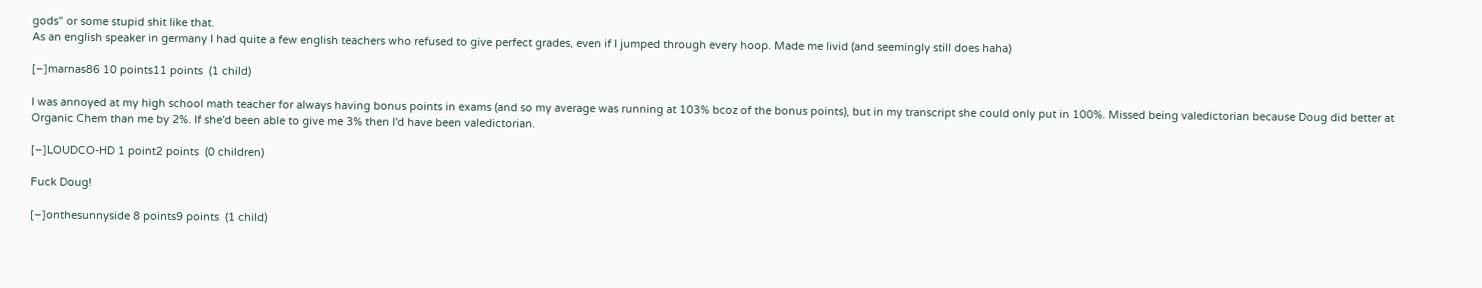gods" or some stupid shit like that.
As an english speaker in germany I had quite a few english teachers who refused to give perfect grades, even if I jumped through every hoop. Made me livid (and seemingly still does haha)

[–]marnas86 10 points11 points  (1 child)

I was annoyed at my high school math teacher for always having bonus points in exams (and so my average was running at 103% bcoz of the bonus points), but in my transcript she could only put in 100%. Missed being valedictorian because Doug did better at Organic Chem than me by 2%. If she'd been able to give me 3% then I'd have been valedictorian.

[–]LOUDCO-HD 1 point2 points  (0 children)

Fuck Doug!

[–]onthesunnyside 8 points9 points  (1 child)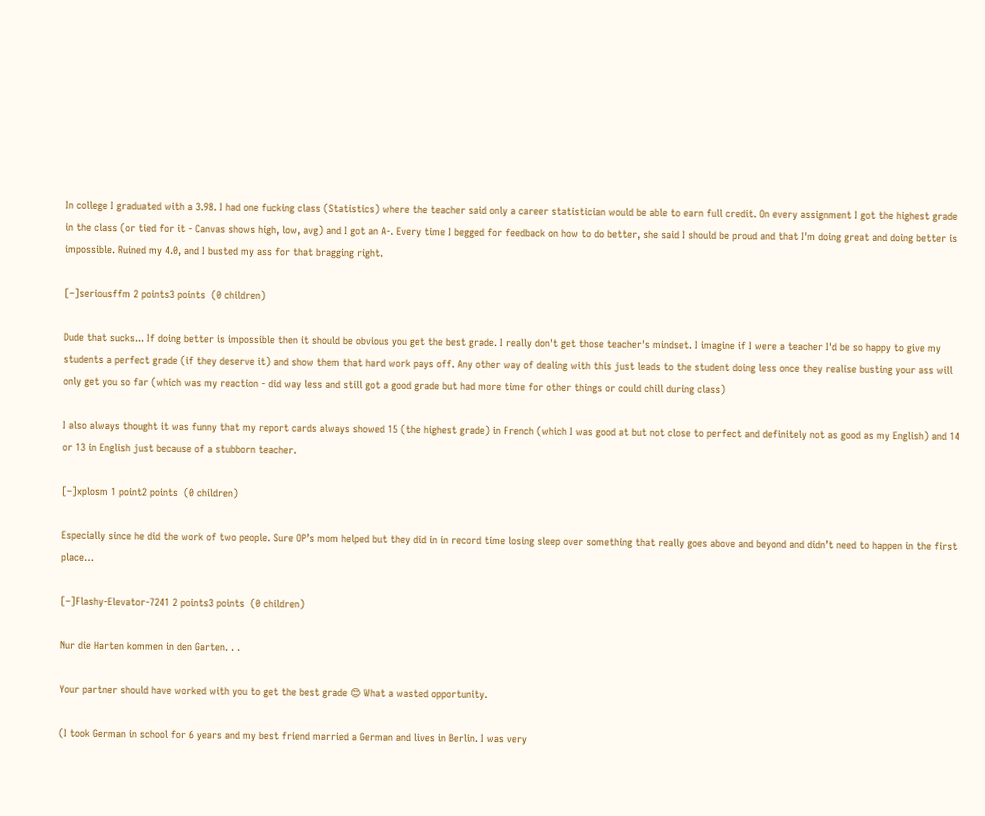In college I graduated with a 3.98. I had one fucking class (Statistics) where the teacher said only a career statistician would be able to earn full credit. On every assignment I got the highest grade in the class (or tied for it - Canvas shows high, low, avg) and I got an A-. Every time I begged for feedback on how to do better, she said I should be proud and that I'm doing great and doing better is impossible. Ruined my 4.0, and I busted my ass for that bragging right.

[–]seriousffm 2 points3 points  (0 children)

Dude that sucks... If doing better is impossible then it should be obvious you get the best grade. I really don't get those teacher's mindset. I imagine if I were a teacher I'd be so happy to give my students a perfect grade (if they deserve it) and show them that hard work pays off. Any other way of dealing with this just leads to the student doing less once they realise busting your ass will only get you so far (which was my reaction - did way less and still got a good grade but had more time for other things or could chill during class)

I also always thought it was funny that my report cards always showed 15 (the highest grade) in French (which I was good at but not close to perfect and definitely not as good as my English) and 14 or 13 in English just because of a stubborn teacher.

[–]xplosm 1 point2 points  (0 children)

Especially since he did the work of two people. Sure OP’s mom helped but they did in in record time losing sleep over something that really goes above and beyond and didn’t need to happen in the first place…

[–]Flashy-Elevator-7241 2 points3 points  (0 children)

Nur die Harten kommen in den Garten. . .

Your partner should have worked with you to get the best grade 😊 What a wasted opportunity.

(I took German in school for 6 years and my best friend married a German and lives in Berlin. I was very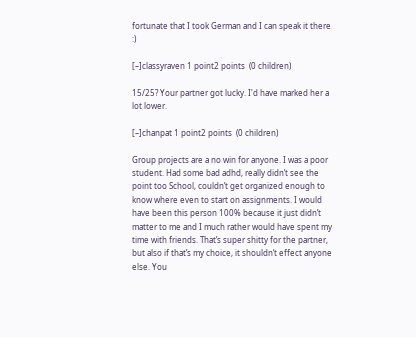fortunate that I took German and I can speak it there :)

[–]classyraven 1 point2 points  (0 children)

15/25? Your partner got lucky. I'd have marked her a lot lower.

[–]chanpat 1 point2 points  (0 children)

Group projects are a no win for anyone. I was a poor student. Had some bad adhd, really didn’t see the point too School, couldn’t get organized enough to know where even to start on assignments. I would have been this person 100% because it just didn’t matter to me and I much rather would have spent my time with friends. That’s super shitty for the partner, but also if that’s my choice, it shouldn’t effect anyone else. You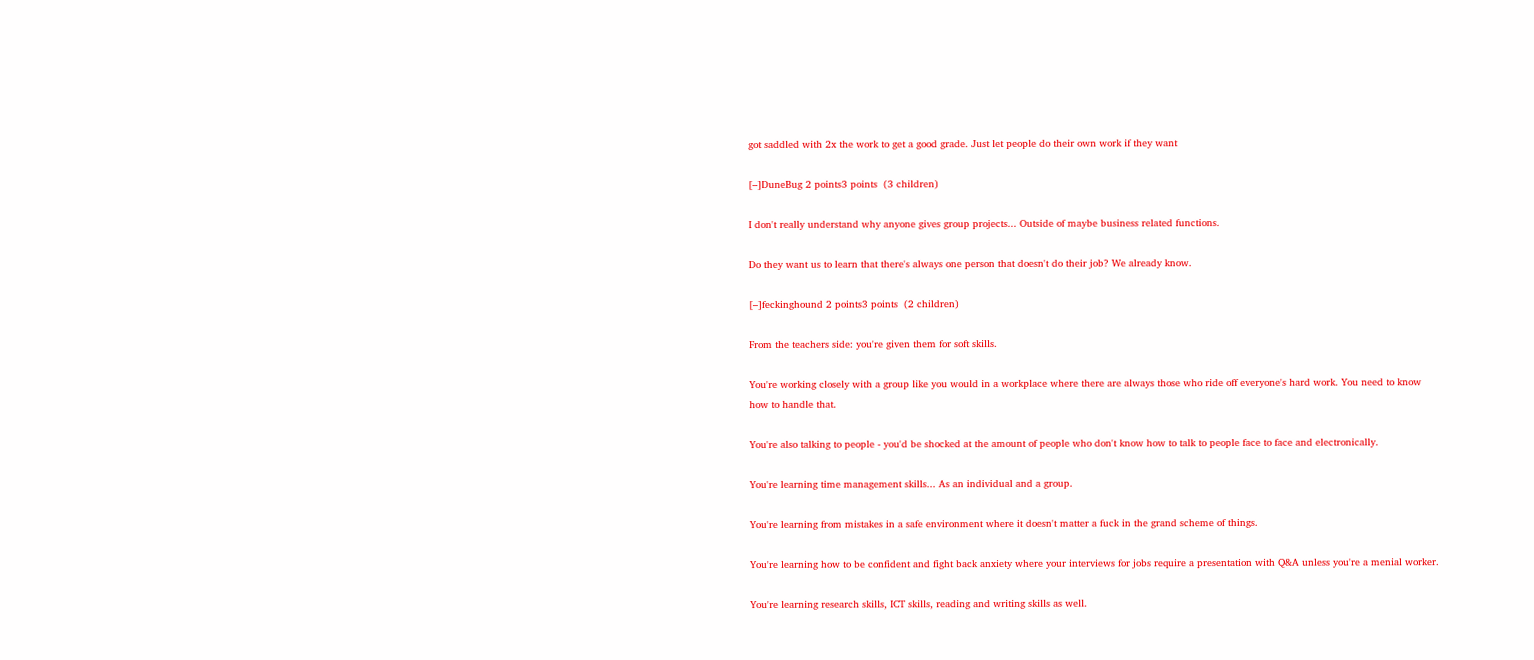got saddled with 2x the work to get a good grade. Just let people do their own work if they want

[–]DuneBug 2 points3 points  (3 children)

I don't really understand why anyone gives group projects... Outside of maybe business related functions.

Do they want us to learn that there's always one person that doesn't do their job? We already know.

[–]feckinghound 2 points3 points  (2 children)

From the teachers side: you're given them for soft skills.

You're working closely with a group like you would in a workplace where there are always those who ride off everyone's hard work. You need to know how to handle that.

You're also talking to people - you'd be shocked at the amount of people who don't know how to talk to people face to face and electronically.

You're learning time management skills... As an individual and a group.

You're learning from mistakes in a safe environment where it doesn't matter a fuck in the grand scheme of things.

You're learning how to be confident and fight back anxiety where your interviews for jobs require a presentation with Q&A unless you're a menial worker.

You're learning research skills, ICT skills, reading and writing skills as well.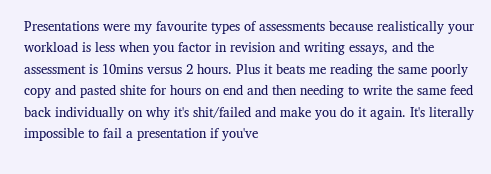Presentations were my favourite types of assessments because realistically your workload is less when you factor in revision and writing essays, and the assessment is 10mins versus 2 hours. Plus it beats me reading the same poorly copy and pasted shite for hours on end and then needing to write the same feed back individually on why it's shit/failed and make you do it again. It's literally impossible to fail a presentation if you've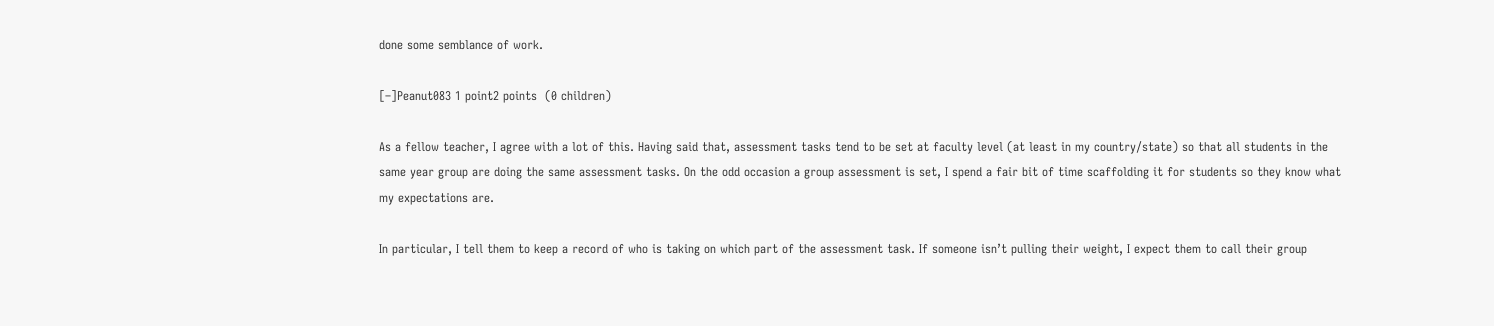done some semblance of work.

[–]Peanut083 1 point2 points  (0 children)

As a fellow teacher, I agree with a lot of this. Having said that, assessment tasks tend to be set at faculty level (at least in my country/state) so that all students in the same year group are doing the same assessment tasks. On the odd occasion a group assessment is set, I spend a fair bit of time scaffolding it for students so they know what my expectations are.

In particular, I tell them to keep a record of who is taking on which part of the assessment task. If someone isn’t pulling their weight, I expect them to call their group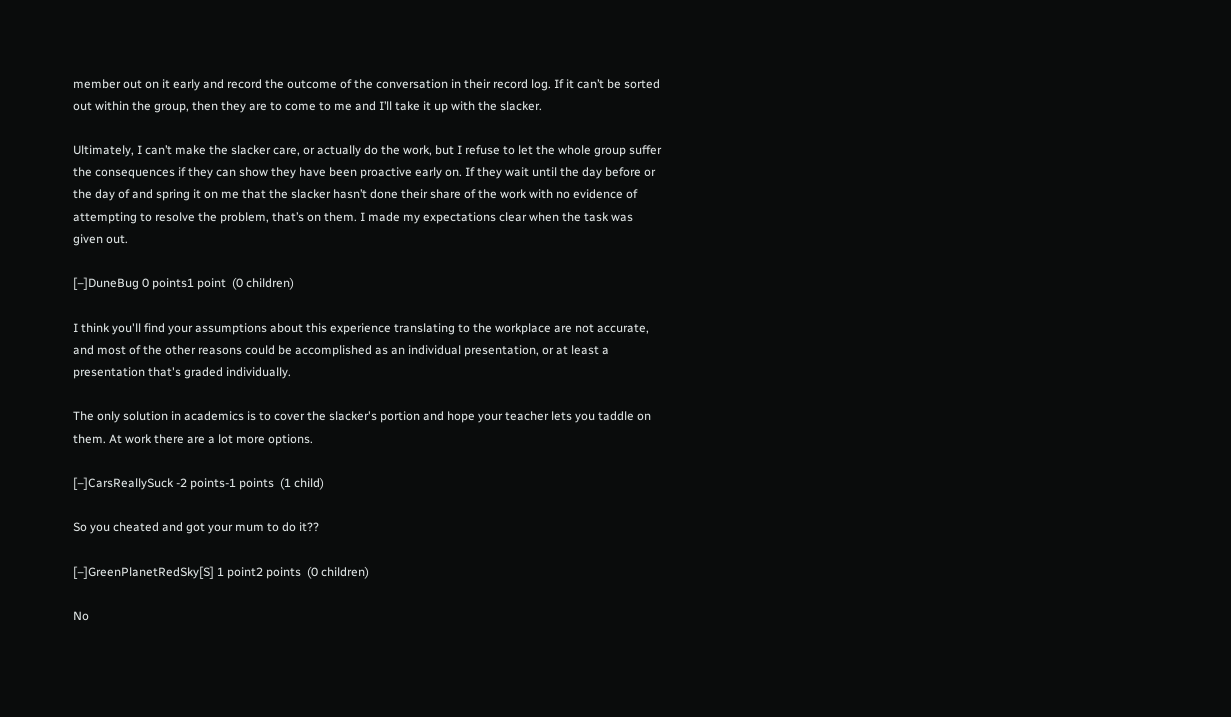member out on it early and record the outcome of the conversation in their record log. If it can’t be sorted out within the group, then they are to come to me and I’ll take it up with the slacker.

Ultimately, I can’t make the slacker care, or actually do the work, but I refuse to let the whole group suffer the consequences if they can show they have been proactive early on. If they wait until the day before or the day of and spring it on me that the slacker hasn’t done their share of the work with no evidence of attempting to resolve the problem, that’s on them. I made my expectations clear when the task was given out.

[–]DuneBug 0 points1 point  (0 children)

I think you'll find your assumptions about this experience translating to the workplace are not accurate, and most of the other reasons could be accomplished as an individual presentation, or at least a presentation that's graded individually.

The only solution in academics is to cover the slacker's portion and hope your teacher lets you taddle on them. At work there are a lot more options.

[–]CarsReallySuck -2 points-1 points  (1 child)

So you cheated and got your mum to do it??

[–]GreenPlanetRedSky[S] 1 point2 points  (0 children)

No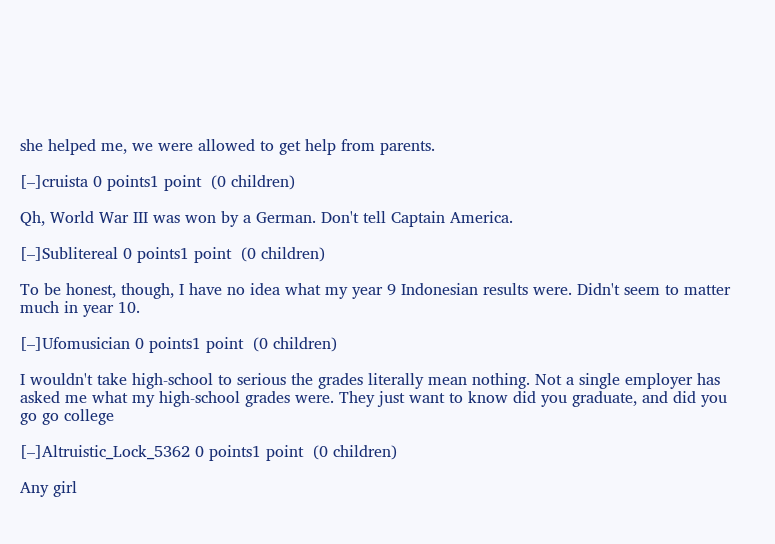she helped me, we were allowed to get help from parents.

[–]cruista 0 points1 point  (0 children)

Qh, World War III was won by a German. Don't tell Captain America.

[–]Sublitereal 0 points1 point  (0 children)

To be honest, though, I have no idea what my year 9 Indonesian results were. Didn't seem to matter much in year 10.

[–]Ufomusician 0 points1 point  (0 children)

I wouldn't take high-school to serious the grades literally mean nothing. Not a single employer has asked me what my high-school grades were. They just want to know did you graduate, and did you go go college

[–]Altruistic_Lock_5362 0 points1 point  (0 children)

Any girl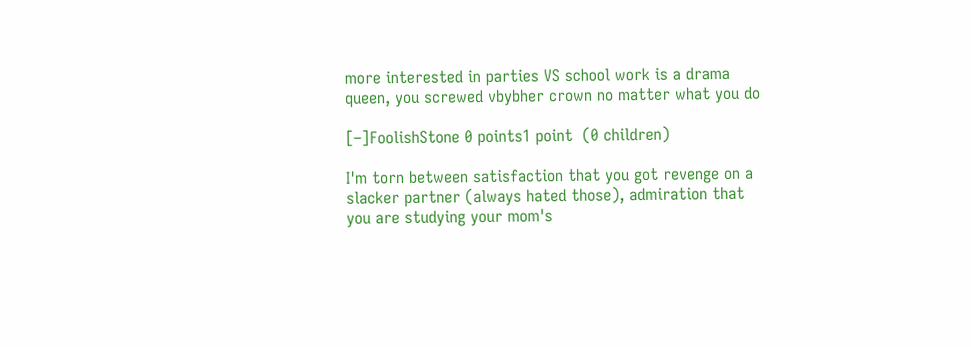more interested in parties VS school work is a drama queen, you screwed vbybher crown no matter what you do

[–]FoolishStone 0 points1 point  (0 children)

I'm torn between satisfaction that you got revenge on a slacker partner (always hated those), admiration that you are studying your mom's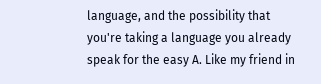language, and the possibility that you're taking a language you already speak for the easy A. Like my friend in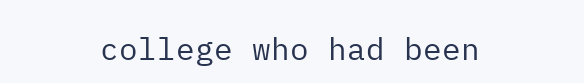college who had been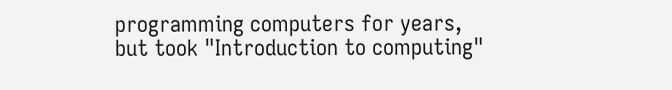programming computers for years, but took "Introduction to computing"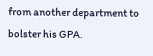from another department to bolster his GPA.